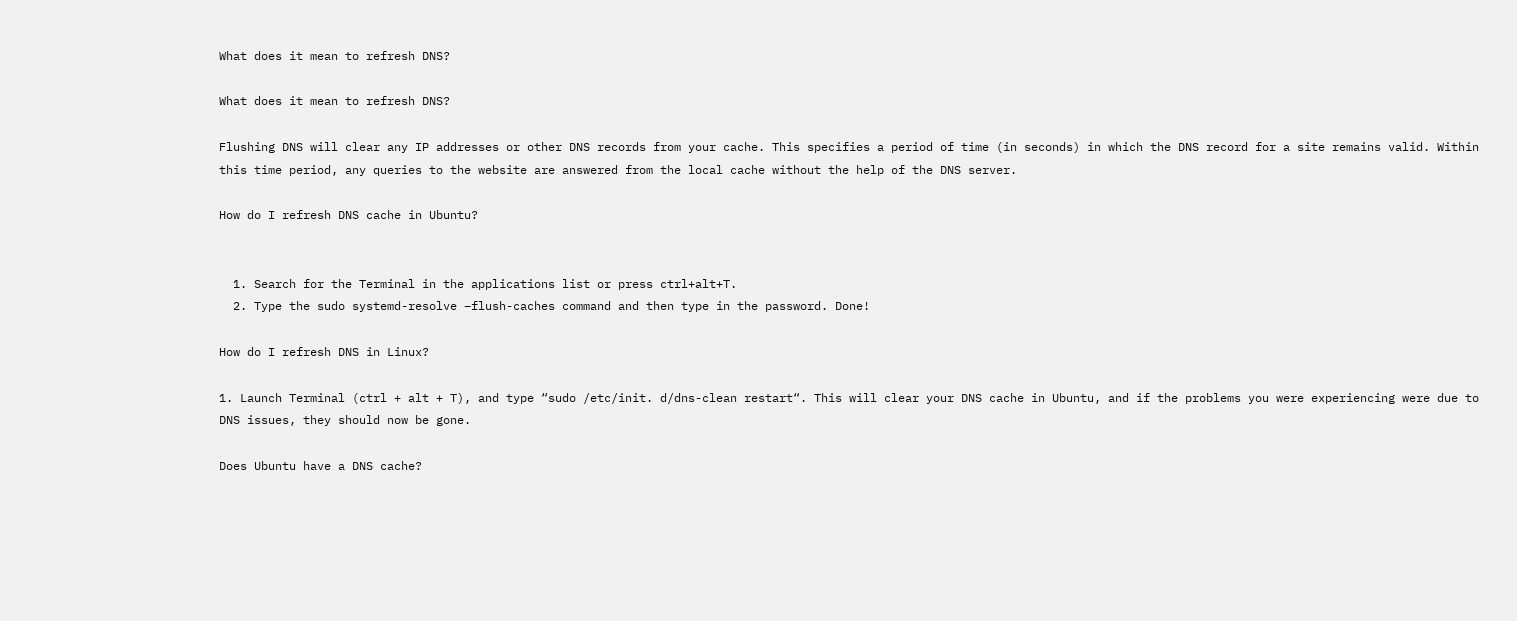What does it mean to refresh DNS?

What does it mean to refresh DNS?

Flushing DNS will clear any IP addresses or other DNS records from your cache. This specifies a period of time (in seconds) in which the DNS record for a site remains valid. Within this time period, any queries to the website are answered from the local cache without the help of the DNS server.

How do I refresh DNS cache in Ubuntu?


  1. Search for the Terminal in the applications list or press ctrl+alt+T.
  2. Type the sudo systemd-resolve –flush-caches command and then type in the password. Done!

How do I refresh DNS in Linux?

1. Launch Terminal (ctrl + alt + T), and type “sudo /etc/init. d/dns-clean restart“. This will clear your DNS cache in Ubuntu, and if the problems you were experiencing were due to DNS issues, they should now be gone.

Does Ubuntu have a DNS cache?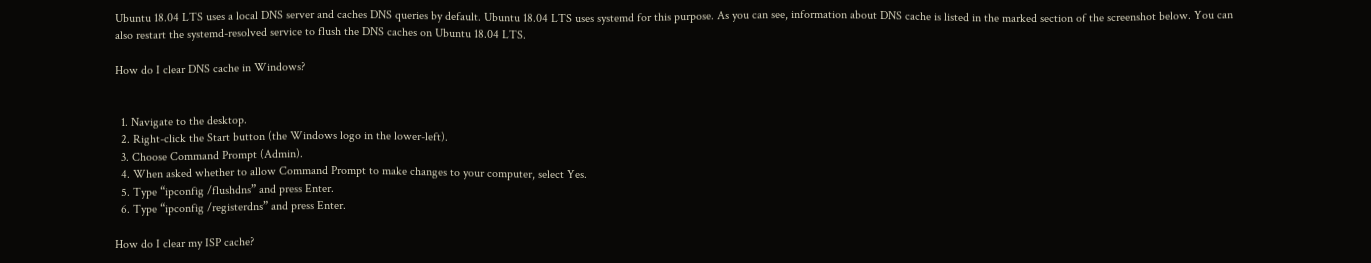Ubuntu 18.04 LTS uses a local DNS server and caches DNS queries by default. Ubuntu 18.04 LTS uses systemd for this purpose. As you can see, information about DNS cache is listed in the marked section of the screenshot below. You can also restart the systemd-resolved service to flush the DNS caches on Ubuntu 18.04 LTS.

How do I clear DNS cache in Windows?


  1. Navigate to the desktop.
  2. Right-click the Start button (the Windows logo in the lower-left).
  3. Choose Command Prompt (Admin).
  4. When asked whether to allow Command Prompt to make changes to your computer, select Yes.
  5. Type “ipconfig /flushdns” and press Enter.
  6. Type “ipconfig /registerdns” and press Enter.

How do I clear my ISP cache?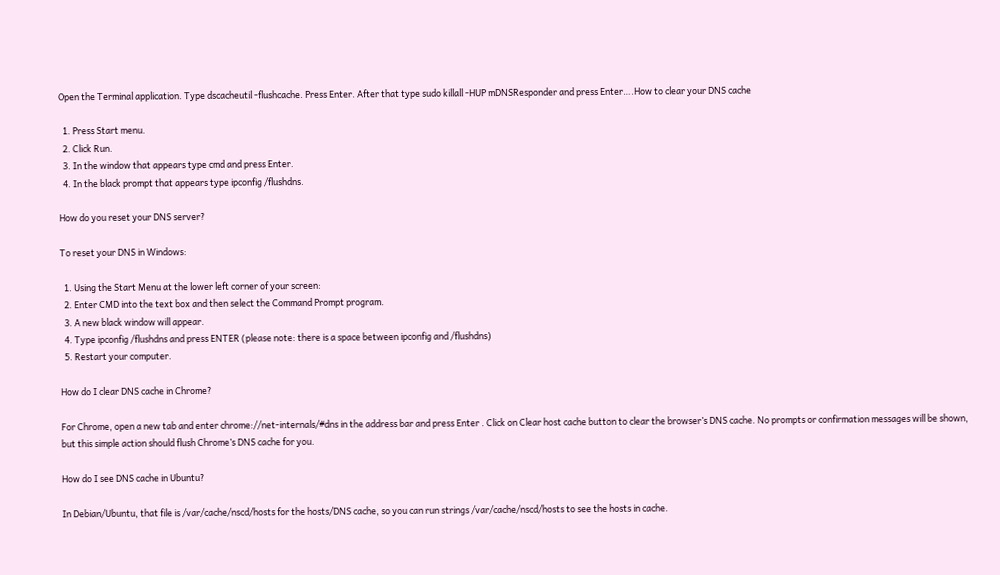Open the Terminal application. Type dscacheutil -flushcache. Press Enter. After that type sudo killall -HUP mDNSResponder and press Enter….How to clear your DNS cache

  1. Press Start menu.
  2. Click Run.
  3. In the window that appears type cmd and press Enter.
  4. In the black prompt that appears type ipconfig /flushdns.

How do you reset your DNS server?

To reset your DNS in Windows:

  1. Using the Start Menu at the lower left corner of your screen:
  2. Enter CMD into the text box and then select the Command Prompt program.
  3. A new black window will appear.
  4. Type ipconfig /flushdns and press ENTER (please note: there is a space between ipconfig and /flushdns)
  5. Restart your computer.

How do I clear DNS cache in Chrome?

For Chrome, open a new tab and enter chrome://net-internals/#dns in the address bar and press Enter . Click on Clear host cache button to clear the browser’s DNS cache. No prompts or confirmation messages will be shown, but this simple action should flush Chrome’s DNS cache for you.

How do I see DNS cache in Ubuntu?

In Debian/Ubuntu, that file is /var/cache/nscd/hosts for the hosts/DNS cache, so you can run strings /var/cache/nscd/hosts to see the hosts in cache.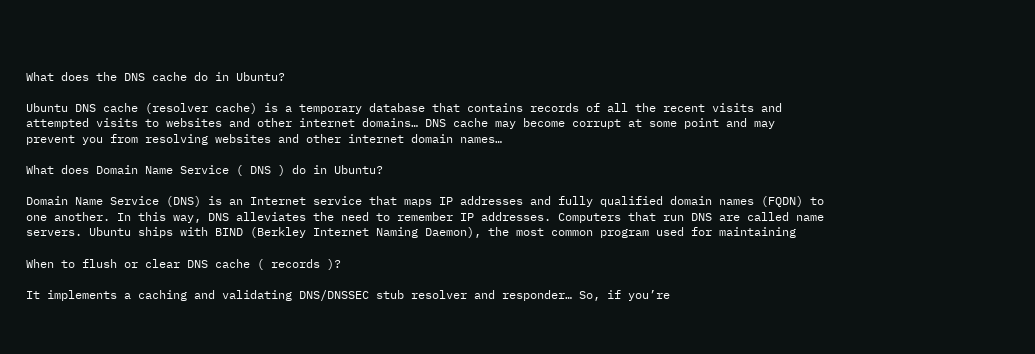What does the DNS cache do in Ubuntu?

Ubuntu DNS cache (resolver cache) is a temporary database that contains records of all the recent visits and attempted visits to websites and other internet domains… DNS cache may become corrupt at some point and may prevent you from resolving websites and other internet domain names…

What does Domain Name Service ( DNS ) do in Ubuntu?

Domain Name Service (DNS) is an Internet service that maps IP addresses and fully qualified domain names (FQDN) to one another. In this way, DNS alleviates the need to remember IP addresses. Computers that run DNS are called name servers. Ubuntu ships with BIND (Berkley Internet Naming Daemon), the most common program used for maintaining

When to flush or clear DNS cache ( records )?

It implements a caching and validating DNS/DNSSEC stub resolver and responder… So, if you’re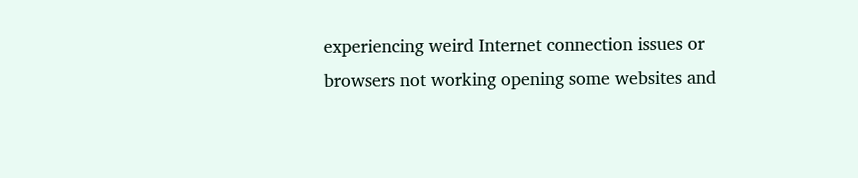experiencing weird Internet connection issues or browsers not working opening some websites and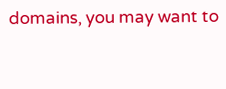domains, you may want to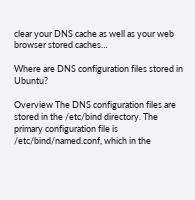clear your DNS cache as well as your web browser stored caches…

Where are DNS configuration files stored in Ubuntu?

Overview The DNS configuration files are stored in the /etc/bind directory. The primary configuration file is /etc/bind/named.conf, which in the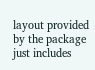layout provided by the package just includes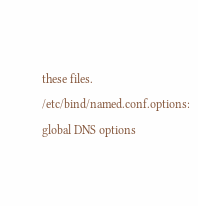these files. /etc/bind/named.conf.options: global DNS options